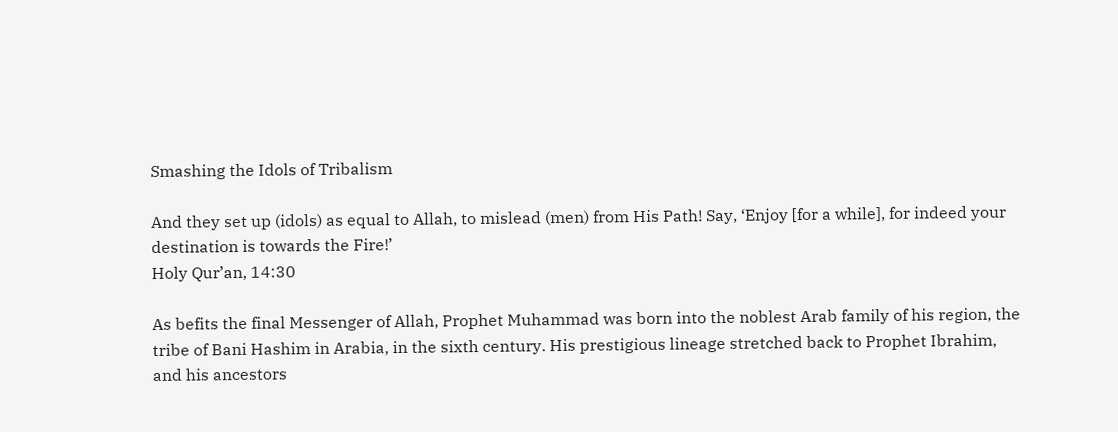Smashing the Idols of Tribalism

And they set up (idols) as equal to Allah, to mislead (men) from His Path! Say, ‘Enjoy [for a while], for indeed your destination is towards the Fire!’
Holy Qur’an, 14:30

As befits the final Messenger of Allah, Prophet Muhammad was born into the noblest Arab family of his region, the tribe of Bani Hashim in Arabia, in the sixth century. His prestigious lineage stretched back to Prophet Ibrahim, and his ancestors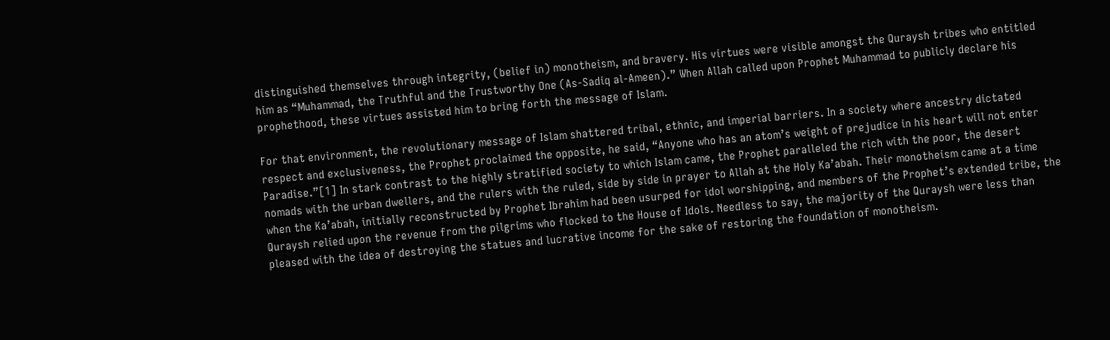distinguished themselves through integrity, (belief in) monotheism, and bravery. His virtues were visible amongst the Quraysh tribes who entitled him as “Muhammad, the Truthful and the Trustworthy One (As-Sadiq al-Ameen).” When Allah called upon Prophet Muhammad to publicly declare his prophethood, these virtues assisted him to bring forth the message of Islam.

For that environment, the revolutionary message of Islam shattered tribal, ethnic, and imperial barriers. In a society where ancestry dictated respect and exclusiveness, the Prophet proclaimed the opposite, he said, “Anyone who has an atom’s weight of prejudice in his heart will not enter Paradise.”[1] In stark contrast to the highly stratified society to which Islam came, the Prophet paralleled the rich with the poor, the desert nomads with the urban dwellers, and the rulers with the ruled, side by side in prayer to Allah at the Holy Ka’abah. Their monotheism came at a time when the Ka’abah, initially reconstructed by Prophet Ibrahim had been usurped for idol worshipping, and members of the Prophet’s extended tribe, the Quraysh relied upon the revenue from the pilgrims who flocked to the House of Idols. Needless to say, the majority of the Quraysh were less than pleased with the idea of destroying the statues and lucrative income for the sake of restoring the foundation of monotheism.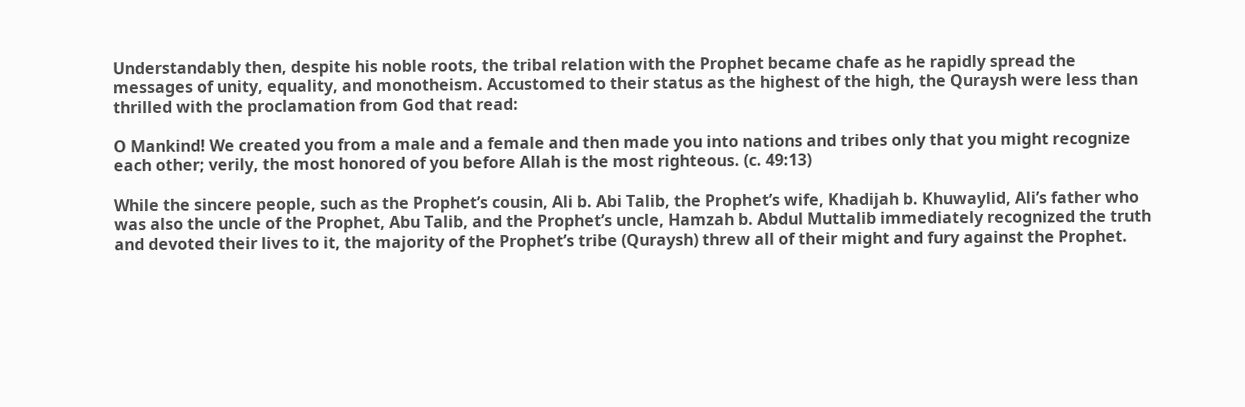Understandably then, despite his noble roots, the tribal relation with the Prophet became chafe as he rapidly spread the messages of unity, equality, and monotheism. Accustomed to their status as the highest of the high, the Quraysh were less than thrilled with the proclamation from God that read:

O Mankind! We created you from a male and a female and then made you into nations and tribes only that you might recognize each other; verily, the most honored of you before Allah is the most righteous. (c. 49:13)

While the sincere people, such as the Prophet’s cousin, Ali b. Abi Talib, the Prophet’s wife, Khadijah b. Khuwaylid, Ali’s father who was also the uncle of the Prophet, Abu Talib, and the Prophet’s uncle, Hamzah b. Abdul Muttalib immediately recognized the truth and devoted their lives to it, the majority of the Prophet’s tribe (Quraysh) threw all of their might and fury against the Prophet.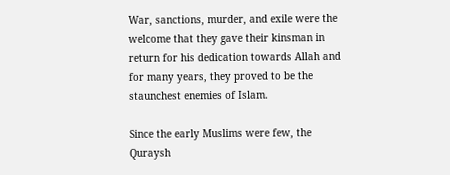War, sanctions, murder, and exile were the welcome that they gave their kinsman in return for his dedication towards Allah and for many years, they proved to be the staunchest enemies of Islam.

Since the early Muslims were few, the Quraysh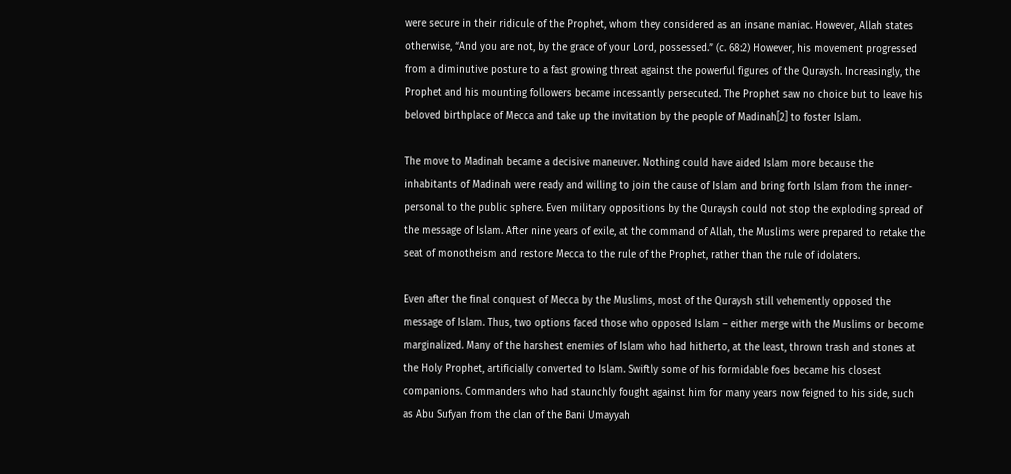were secure in their ridicule of the Prophet, whom they considered as an insane maniac. However, Allah states otherwise, “And you are not, by the grace of your Lord, possessed.” (c. 68:2) However, his movement progressed from a diminutive posture to a fast growing threat against the powerful figures of the Quraysh. Increasingly, the Prophet and his mounting followers became incessantly persecuted. The Prophet saw no choice but to leave his beloved birthplace of Mecca and take up the invitation by the people of Madinah[2] to foster Islam.

The move to Madinah became a decisive maneuver. Nothing could have aided Islam more because the inhabitants of Madinah were ready and willing to join the cause of Islam and bring forth Islam from the inner-personal to the public sphere. Even military oppositions by the Quraysh could not stop the exploding spread of the message of Islam. After nine years of exile, at the command of Allah, the Muslims were prepared to retake the seat of monotheism and restore Mecca to the rule of the Prophet, rather than the rule of idolaters.

Even after the final conquest of Mecca by the Muslims, most of the Quraysh still vehemently opposed the message of Islam. Thus, two options faced those who opposed Islam – either merge with the Muslims or become marginalized. Many of the harshest enemies of Islam who had hitherto, at the least, thrown trash and stones at the Holy Prophet, artificially converted to Islam. Swiftly some of his formidable foes became his closest companions. Commanders who had staunchly fought against him for many years now feigned to his side, such as Abu Sufyan from the clan of the Bani Umayyah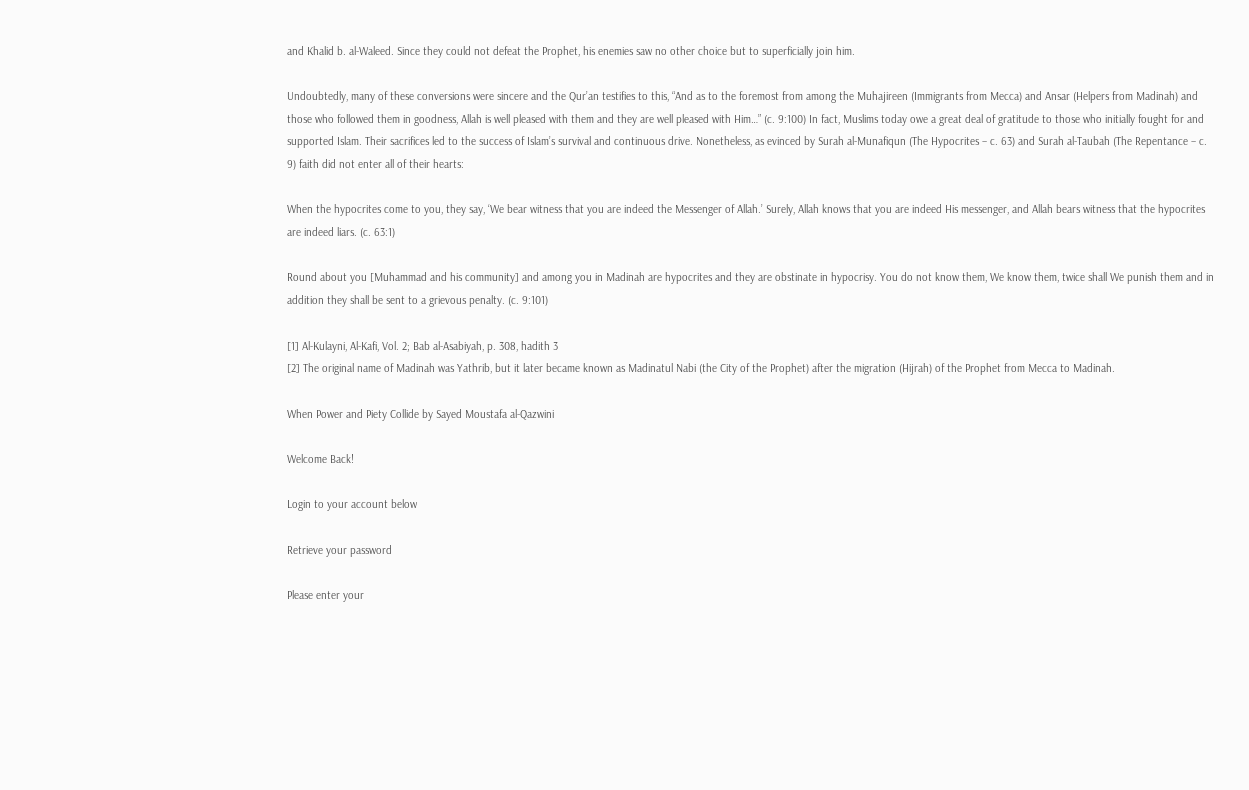and Khalid b. al-Waleed. Since they could not defeat the Prophet, his enemies saw no other choice but to superficially join him.

Undoubtedly, many of these conversions were sincere and the Qur’an testifies to this, “And as to the foremost from among the Muhajireen (Immigrants from Mecca) and Ansar (Helpers from Madinah) and those who followed them in goodness, Allah is well pleased with them and they are well pleased with Him…” (c. 9:100) In fact, Muslims today owe a great deal of gratitude to those who initially fought for and supported Islam. Their sacrifices led to the success of Islam’s survival and continuous drive. Nonetheless, as evinced by Surah al-Munafiqun (The Hypocrites – c. 63) and Surah al-Taubah (The Repentance – c. 9) faith did not enter all of their hearts:

When the hypocrites come to you, they say, ‘We bear witness that you are indeed the Messenger of Allah.’ Surely, Allah knows that you are indeed His messenger, and Allah bears witness that the hypocrites are indeed liars. (c. 63:1)

Round about you [Muhammad and his community] and among you in Madinah are hypocrites and they are obstinate in hypocrisy. You do not know them, We know them, twice shall We punish them and in addition they shall be sent to a grievous penalty. (c. 9:101)

[1] Al-Kulayni, Al-Kafi, Vol. 2; Bab al-Asabiyah, p. 308, hadith 3
[2] The original name of Madinah was Yathrib, but it later became known as Madinatul Nabi (the City of the Prophet) after the migration (Hijrah) of the Prophet from Mecca to Madinah.

When Power and Piety Collide by Sayed Moustafa al-Qazwini

Welcome Back!

Login to your account below

Retrieve your password

Please enter your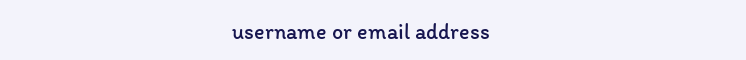username or email address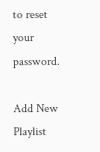to reset your password.

Add New Playlist